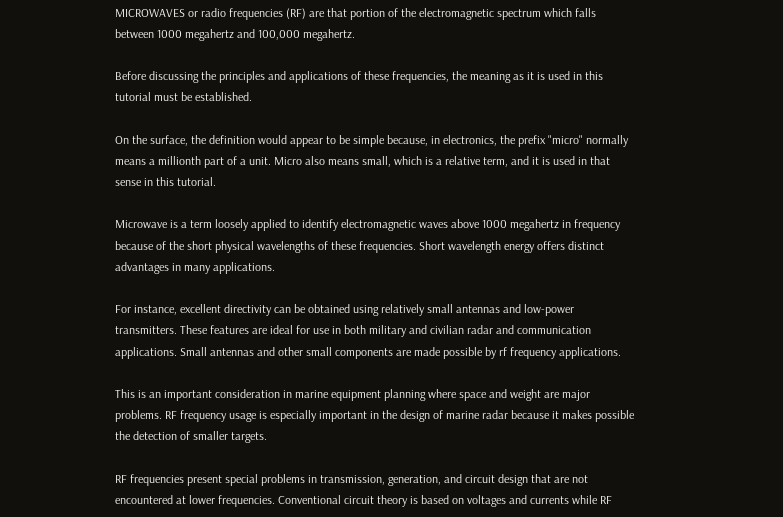MICROWAVES or radio frequencies (RF) are that portion of the electromagnetic spectrum which falls between 1000 megahertz and 100,000 megahertz.

Before discussing the principles and applications of these frequencies, the meaning as it is used in this tutorial must be established.

On the surface, the definition would appear to be simple because, in electronics, the prefix "micro" normally means a millionth part of a unit. Micro also means small, which is a relative term, and it is used in that sense in this tutorial.

Microwave is a term loosely applied to identify electromagnetic waves above 1000 megahertz in frequency because of the short physical wavelengths of these frequencies. Short wavelength energy offers distinct advantages in many applications.

For instance, excellent directivity can be obtained using relatively small antennas and low-power transmitters. These features are ideal for use in both military and civilian radar and communication applications. Small antennas and other small components are made possible by rf frequency applications.

This is an important consideration in marine equipment planning where space and weight are major problems. RF frequency usage is especially important in the design of marine radar because it makes possible the detection of smaller targets.

RF frequencies present special problems in transmission, generation, and circuit design that are not encountered at lower frequencies. Conventional circuit theory is based on voltages and currents while RF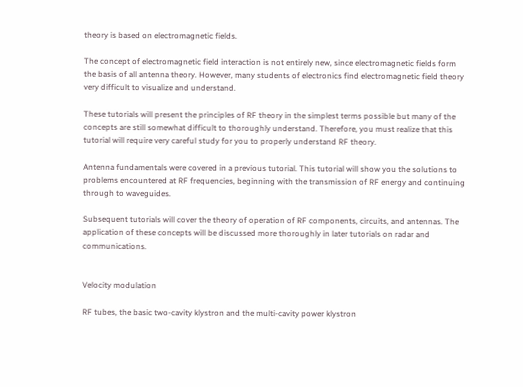theory is based on electromagnetic fields.

The concept of electromagnetic field interaction is not entirely new, since electromagnetic fields form the basis of all antenna theory. However, many students of electronics find electromagnetic field theory very difficult to visualize and understand.

These tutorials will present the principles of RF theory in the simplest terms possible but many of the concepts are still somewhat difficult to thoroughly understand. Therefore, you must realize that this tutorial will require very careful study for you to properly understand RF theory.

Antenna fundamentals were covered in a previous tutorial. This tutorial will show you the solutions to problems encountered at RF frequencies, beginning with the transmission of RF energy and continuing through to waveguides.

Subsequent tutorials will cover the theory of operation of RF components, circuits, and antennas. The application of these concepts will be discussed more thoroughly in later tutorials on radar and communications.


Velocity modulation

RF tubes, the basic two-cavity klystron and the multi-cavity power klystron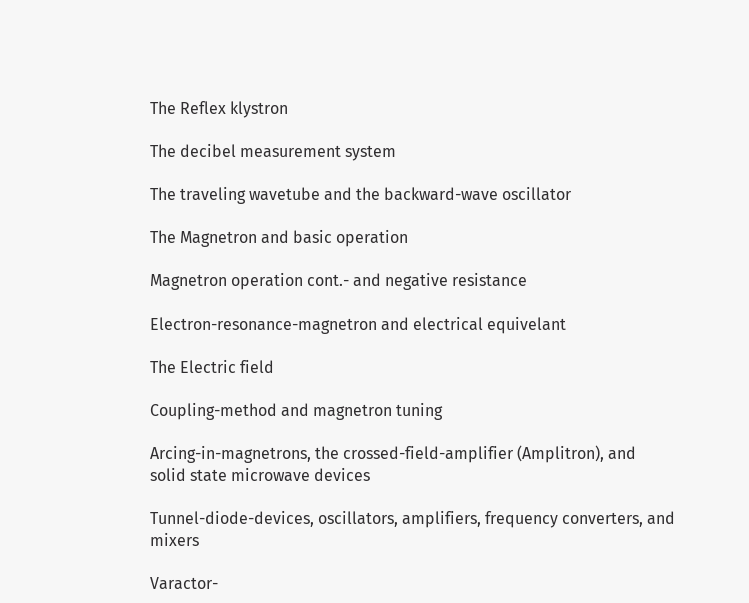The Reflex klystron

The decibel measurement system

The traveling wavetube and the backward-wave oscillator

The Magnetron and basic operation

Magnetron operation cont.- and negative resistance

Electron-resonance-magnetron and electrical equivelant

The Electric field

Coupling-method and magnetron tuning

Arcing-in-magnetrons, the crossed-field-amplifier (Amplitron), and solid state microwave devices

Tunnel-diode-devices, oscillators, amplifiers, frequency converters, and mixers

Varactor-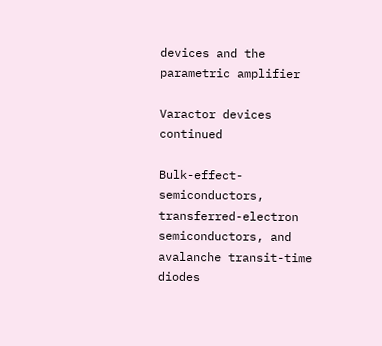devices and the parametric amplifier

Varactor devices continued

Bulk-effect-semiconductors, transferred-electron semiconductors, and avalanche transit-time diodes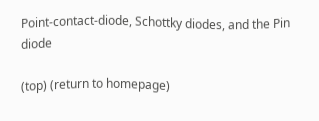Point-contact-diode, Schottky diodes, and the Pin diode

(top) (return to homepage)